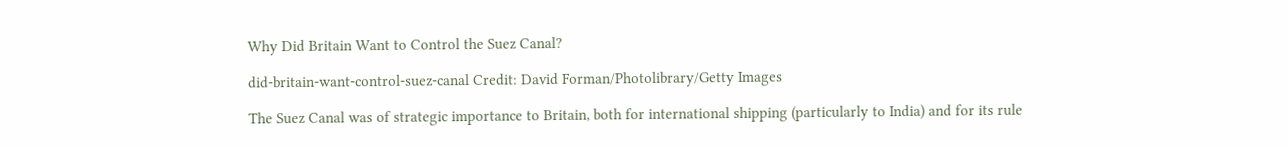Why Did Britain Want to Control the Suez Canal?

did-britain-want-control-suez-canal Credit: David Forman/Photolibrary/Getty Images

The Suez Canal was of strategic importance to Britain, both for international shipping (particularly to India) and for its rule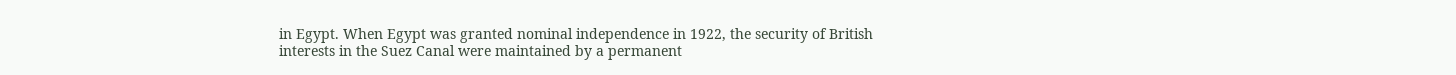in Egypt. When Egypt was granted nominal independence in 1922, the security of British interests in the Suez Canal were maintained by a permanent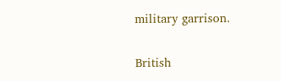military garrison.

British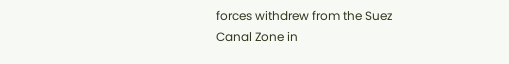forces withdrew from the Suez Canal Zone in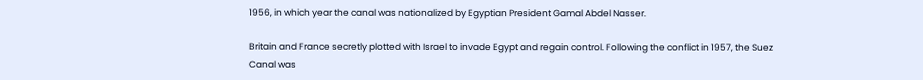1956, in which year the canal was nationalized by Egyptian President Gamal Abdel Nasser.

Britain and France secretly plotted with Israel to invade Egypt and regain control. Following the conflict in 1957, the Suez Canal was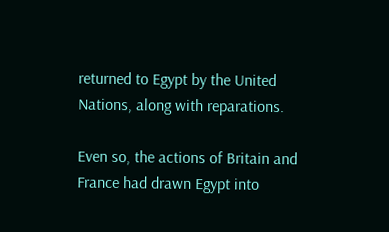returned to Egypt by the United Nations, along with reparations.

Even so, the actions of Britain and France had drawn Egypt into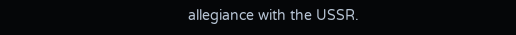allegiance with the USSR.